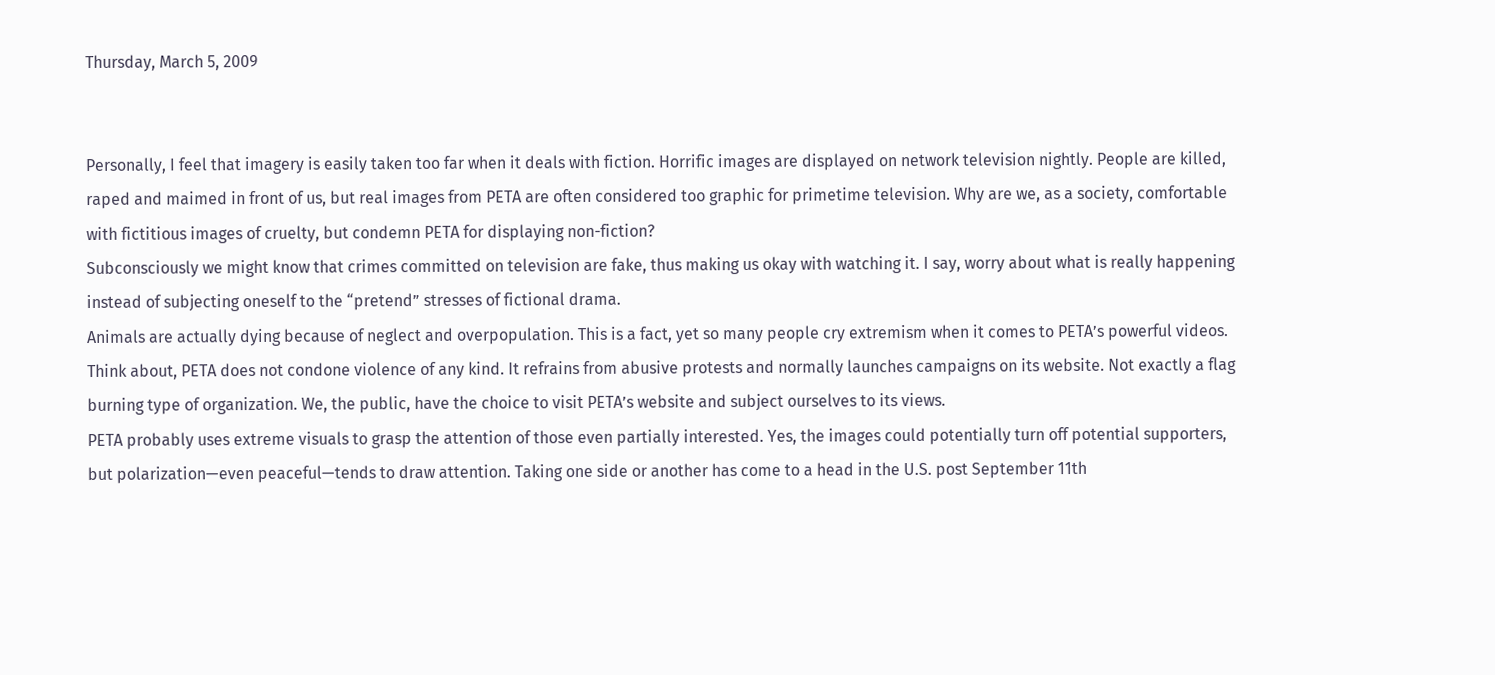Thursday, March 5, 2009


Personally, I feel that imagery is easily taken too far when it deals with fiction. Horrific images are displayed on network television nightly. People are killed, raped and maimed in front of us, but real images from PETA are often considered too graphic for primetime television. Why are we, as a society, comfortable with fictitious images of cruelty, but condemn PETA for displaying non-fiction?
Subconsciously we might know that crimes committed on television are fake, thus making us okay with watching it. I say, worry about what is really happening instead of subjecting oneself to the “pretend” stresses of fictional drama.
Animals are actually dying because of neglect and overpopulation. This is a fact, yet so many people cry extremism when it comes to PETA’s powerful videos. Think about, PETA does not condone violence of any kind. It refrains from abusive protests and normally launches campaigns on its website. Not exactly a flag burning type of organization. We, the public, have the choice to visit PETA’s website and subject ourselves to its views.
PETA probably uses extreme visuals to grasp the attention of those even partially interested. Yes, the images could potentially turn off potential supporters, but polarization—even peaceful—tends to draw attention. Taking one side or another has come to a head in the U.S. post September 11th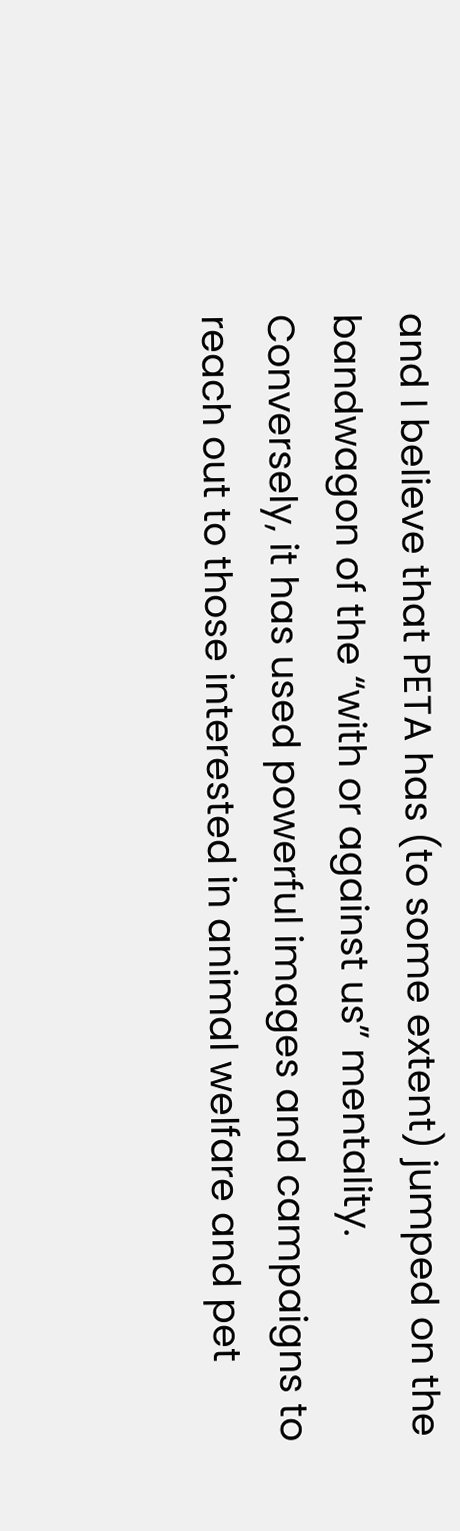and I believe that PETA has (to some extent) jumped on the bandwagon of the “with or against us” mentality. Conversely, it has used powerful images and campaigns to reach out to those interested in animal welfare and pet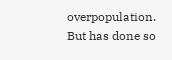overpopulation. But has done so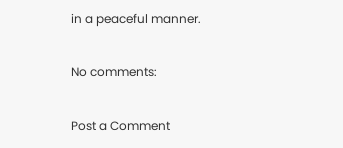in a peaceful manner.

No comments:

Post a Comment